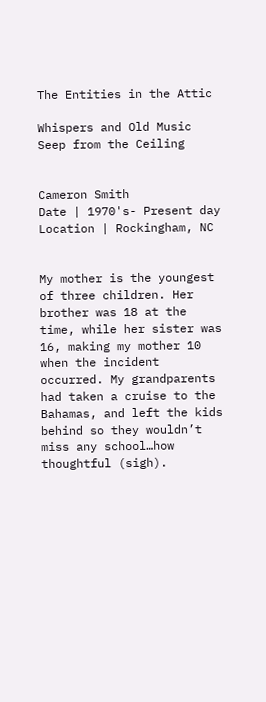The Entities in the Attic

Whispers and Old Music Seep from the Ceiling


Cameron Smith
Date | 1970's- Present day
Location | Rockingham, NC


My mother is the youngest of three children. Her brother was 18 at the time, while her sister was 16, making my mother 10 when the incident occurred. My grandparents had taken a cruise to the Bahamas, and left the kids behind so they wouldn’t miss any school…how thoughtful (sigh).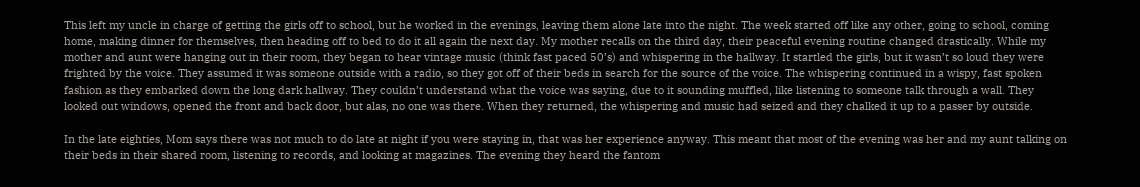This left my uncle in charge of getting the girls off to school, but he worked in the evenings, leaving them alone late into the night. The week started off like any other, going to school, coming home, making dinner for themselves, then heading off to bed to do it all again the next day. My mother recalls on the third day, their peaceful evening routine changed drastically. While my mother and aunt were hanging out in their room, they began to hear vintage music (think fast paced 50’s) and whispering in the hallway. It startled the girls, but it wasn’t so loud they were frighted by the voice. They assumed it was someone outside with a radio, so they got off of their beds in search for the source of the voice. The whispering continued in a wispy, fast spoken fashion as they embarked down the long dark hallway. They couldn’t understand what the voice was saying, due to it sounding muffled, like listening to someone talk through a wall. They looked out windows, opened the front and back door, but alas, no one was there. When they returned, the whispering and music had seized and they chalked it up to a passer by outside.

In the late eighties, Mom says there was not much to do late at night if you were staying in, that was her experience anyway. This meant that most of the evening was her and my aunt talking on their beds in their shared room, listening to records, and looking at magazines. The evening they heard the fantom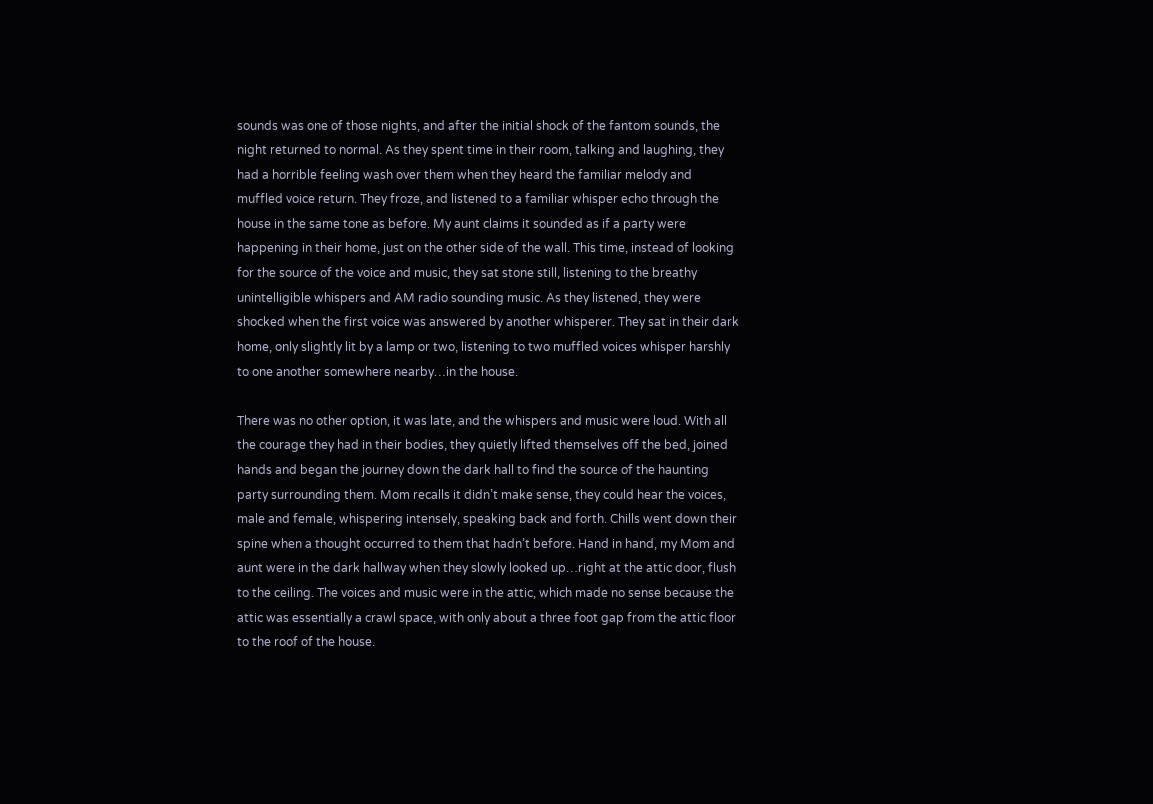sounds was one of those nights, and after the initial shock of the fantom sounds, the night returned to normal. As they spent time in their room, talking and laughing, they had a horrible feeling wash over them when they heard the familiar melody and muffled voice return. They froze, and listened to a familiar whisper echo through the house in the same tone as before. My aunt claims it sounded as if a party were happening in their home, just on the other side of the wall. This time, instead of looking for the source of the voice and music, they sat stone still, listening to the breathy unintelligible whispers and AM radio sounding music. As they listened, they were shocked when the first voice was answered by another whisperer. They sat in their dark home, only slightly lit by a lamp or two, listening to two muffled voices whisper harshly to one another somewhere nearby…in the house.

There was no other option, it was late, and the whispers and music were loud. With all the courage they had in their bodies, they quietly lifted themselves off the bed, joined hands and began the journey down the dark hall to find the source of the haunting party surrounding them. Mom recalls it didn’t make sense, they could hear the voices, male and female, whispering intensely, speaking back and forth. Chills went down their spine when a thought occurred to them that hadn’t before. Hand in hand, my Mom and aunt were in the dark hallway when they slowly looked up…right at the attic door, flush to the ceiling. The voices and music were in the attic, which made no sense because the attic was essentially a crawl space, with only about a three foot gap from the attic floor to the roof of the house.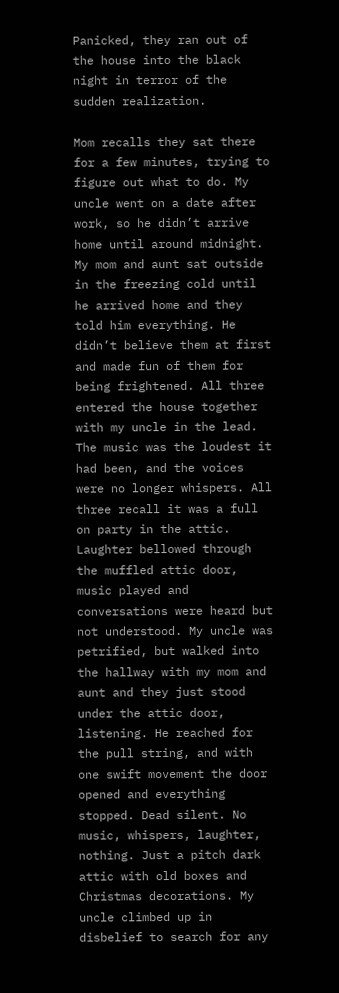Panicked, they ran out of the house into the black night in terror of the sudden realization.

Mom recalls they sat there for a few minutes, trying to figure out what to do. My uncle went on a date after work, so he didn’t arrive home until around midnight. My mom and aunt sat outside in the freezing cold until he arrived home and they told him everything. He didn’t believe them at first and made fun of them for being frightened. All three entered the house together with my uncle in the lead. The music was the loudest it had been, and the voices were no longer whispers. All three recall it was a full on party in the attic. Laughter bellowed through the muffled attic door, music played and conversations were heard but not understood. My uncle was petrified, but walked into the hallway with my mom and aunt and they just stood under the attic door, listening. He reached for the pull string, and with one swift movement the door opened and everything stopped. Dead silent. No music, whispers, laughter, nothing. Just a pitch dark attic with old boxes and Christmas decorations. My uncle climbed up in disbelief to search for any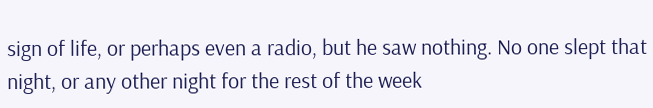sign of life, or perhaps even a radio, but he saw nothing. No one slept that night, or any other night for the rest of the week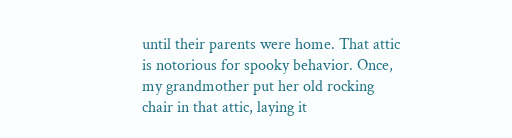until their parents were home. That attic is notorious for spooky behavior. Once, my grandmother put her old rocking chair in that attic, laying it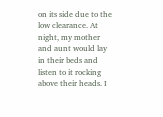on its side due to the low clearance. At night, my mother and aunt would lay in their beds and listen to it rocking above their heads. I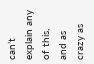can’t explain any of this, and as crazy as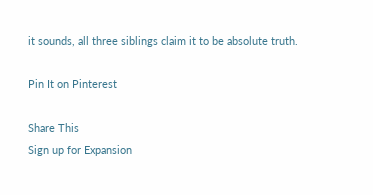it sounds, all three siblings claim it to be absolute truth.

Pin It on Pinterest

Share This
Sign up for Expansion